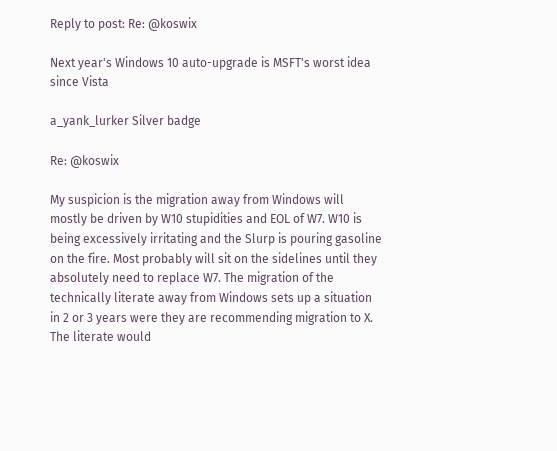Reply to post: Re: @koswix

Next year's Windows 10 auto-upgrade is MSFT's worst idea since Vista

a_yank_lurker Silver badge

Re: @koswix

My suspicion is the migration away from Windows will mostly be driven by W10 stupidities and EOL of W7. W10 is being excessively irritating and the Slurp is pouring gasoline on the fire. Most probably will sit on the sidelines until they absolutely need to replace W7. The migration of the technically literate away from Windows sets up a situation in 2 or 3 years were they are recommending migration to X. The literate would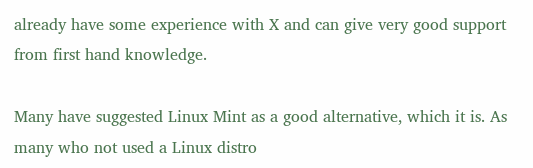already have some experience with X and can give very good support from first hand knowledge.

Many have suggested Linux Mint as a good alternative, which it is. As many who not used a Linux distro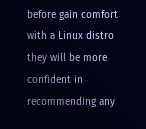before gain comfort with a Linux distro they will be more confident in recommending any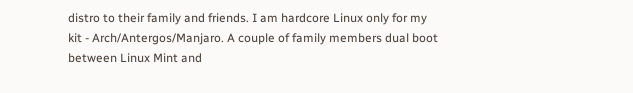distro to their family and friends. I am hardcore Linux only for my kit - Arch/Antergos/Manjaro. A couple of family members dual boot between Linux Mint and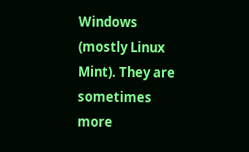Windows (mostly Linux Mint). They are sometimes more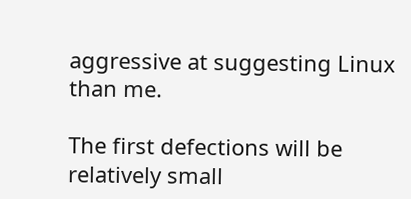aggressive at suggesting Linux than me.

The first defections will be relatively small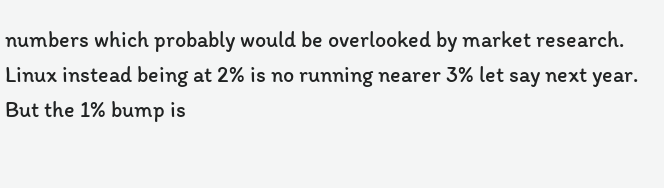numbers which probably would be overlooked by market research. Linux instead being at 2% is no running nearer 3% let say next year. But the 1% bump is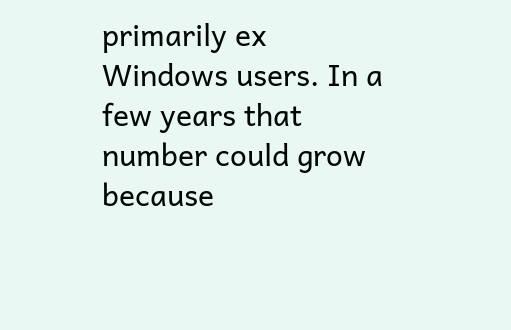primarily ex Windows users. In a few years that number could grow because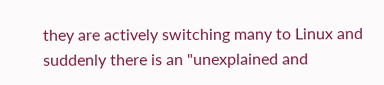they are actively switching many to Linux and suddenly there is an "unexplained and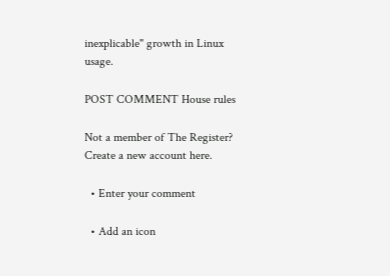inexplicable" growth in Linux usage.

POST COMMENT House rules

Not a member of The Register? Create a new account here.

  • Enter your comment

  • Add an icon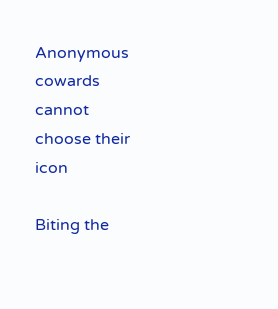Anonymous cowards cannot choose their icon

Biting the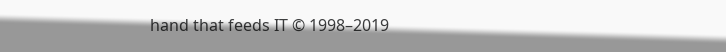hand that feeds IT © 1998–2019